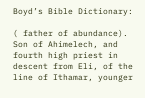Boyd’s Bible Dictionary:

( father of abundance). Son of Ahimelech, and fourth high priest in descent from Eli, of the line of Ithamar, younger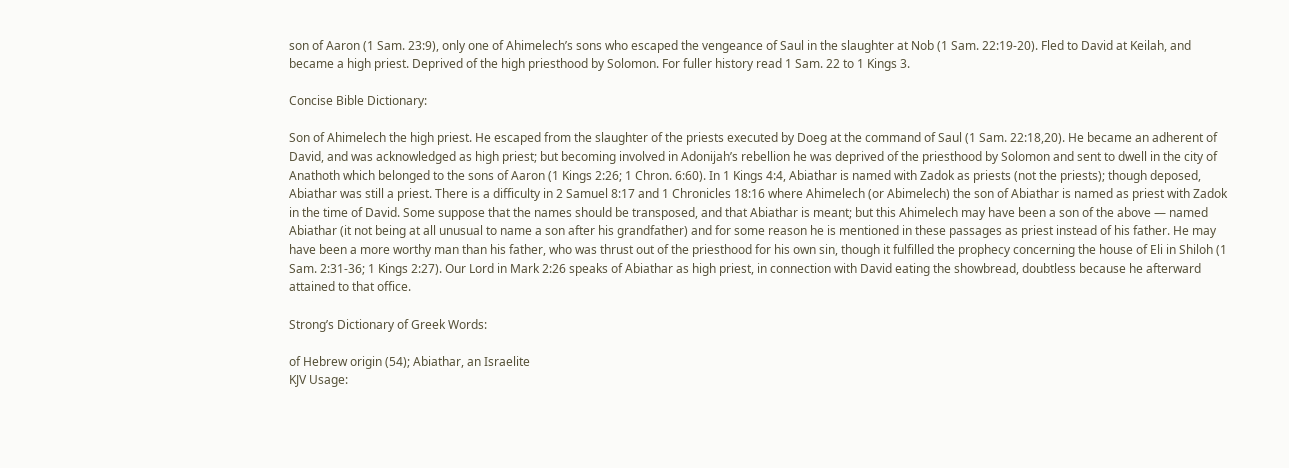son of Aaron (1 Sam. 23:9), only one of Ahimelech’s sons who escaped the vengeance of Saul in the slaughter at Nob (1 Sam. 22:19-20). Fled to David at Keilah, and became a high priest. Deprived of the high priesthood by Solomon. For fuller history read 1 Sam. 22 to 1 Kings 3.

Concise Bible Dictionary:

Son of Ahimelech the high priest. He escaped from the slaughter of the priests executed by Doeg at the command of Saul (1 Sam. 22:18,20). He became an adherent of David, and was acknowledged as high priest; but becoming involved in Adonijah’s rebellion he was deprived of the priesthood by Solomon and sent to dwell in the city of Anathoth which belonged to the sons of Aaron (1 Kings 2:26; 1 Chron. 6:60). In 1 Kings 4:4, Abiathar is named with Zadok as priests (not the priests); though deposed, Abiathar was still a priest. There is a difficulty in 2 Samuel 8:17 and 1 Chronicles 18:16 where Ahimelech (or Abimelech) the son of Abiathar is named as priest with Zadok in the time of David. Some suppose that the names should be transposed, and that Abiathar is meant; but this Ahimelech may have been a son of the above — named Abiathar (it not being at all unusual to name a son after his grandfather) and for some reason he is mentioned in these passages as priest instead of his father. He may have been a more worthy man than his father, who was thrust out of the priesthood for his own sin, though it fulfilled the prophecy concerning the house of Eli in Shiloh (1 Sam. 2:31-36; 1 Kings 2:27). Our Lord in Mark 2:26 speaks of Abiathar as high priest, in connection with David eating the showbread, doubtless because he afterward attained to that office.

Strong’s Dictionary of Greek Words:

of Hebrew origin (54); Abiathar, an Israelite
KJV Usage: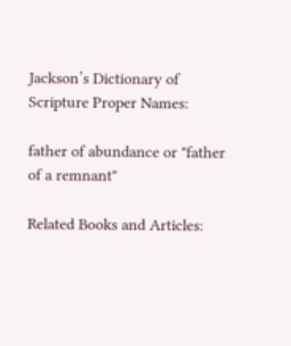Jackson’s Dictionary of Scripture Proper Names:

father of abundance or "father of a remnant"

Related Books and Articles: